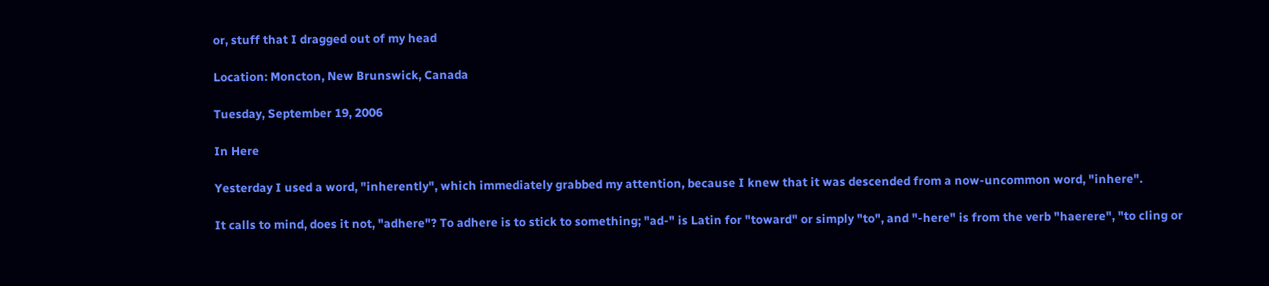or, stuff that I dragged out of my head

Location: Moncton, New Brunswick, Canada

Tuesday, September 19, 2006

In Here

Yesterday I used a word, "inherently", which immediately grabbed my attention, because I knew that it was descended from a now-uncommon word, "inhere".

It calls to mind, does it not, "adhere"? To adhere is to stick to something; "ad-" is Latin for "toward" or simply "to", and "-here" is from the verb "haerere", "to cling or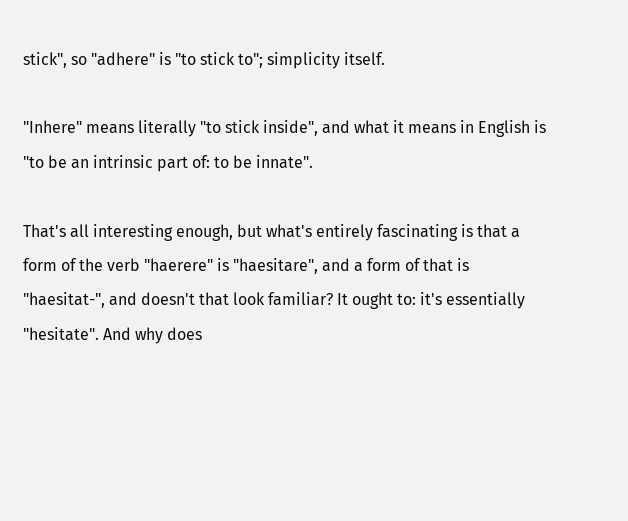stick", so "adhere" is "to stick to"; simplicity itself.

"Inhere" means literally "to stick inside", and what it means in English is "to be an intrinsic part of: to be innate".

That's all interesting enough, but what's entirely fascinating is that a form of the verb "haerere" is "haesitare", and a form of that is "haesitat-", and doesn't that look familiar? It ought to: it's essentially "hesitate". And why does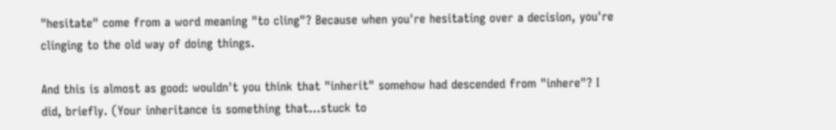"hesitate" come from a word meaning "to cling"? Because when you're hesitating over a decision, you're clinging to the old way of doing things.

And this is almost as good: wouldn't you think that "inherit" somehow had descended from "inhere"? I did, briefly. (Your inheritance is something that...stuck to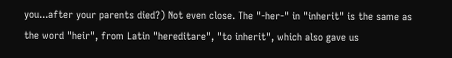you...after your parents died?) Not even close. The "-her-" in "inherit" is the same as the word "heir", from Latin "hereditare", "to inherit", which also gave us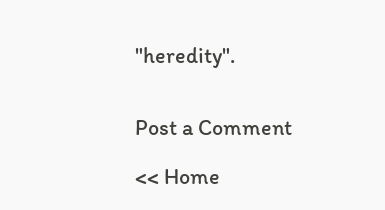"heredity".


Post a Comment

<< Home